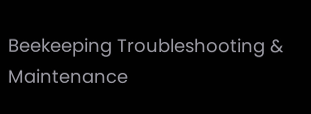Beekeeping Troubleshooting & Maintenance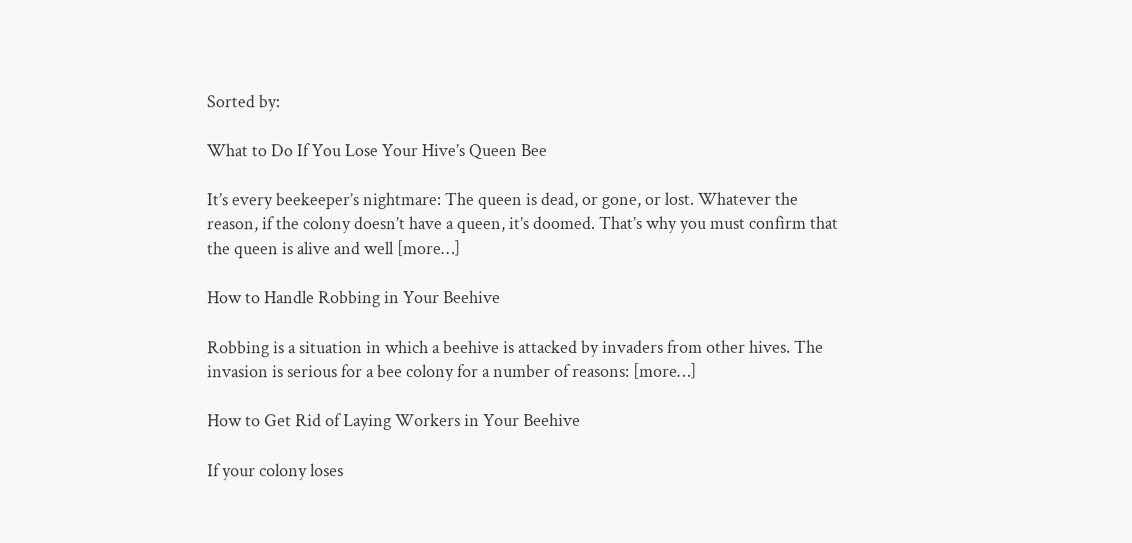Sorted by:

What to Do If You Lose Your Hive’s Queen Bee

It’s every beekeeper’s nightmare: The queen is dead, or gone, or lost. Whatever the reason, if the colony doesn’t have a queen, it’s doomed. That’s why you must confirm that the queen is alive and well [more…]

How to Handle Robbing in Your Beehive

Robbing is a situation in which a beehive is attacked by invaders from other hives. The invasion is serious for a bee colony for a number of reasons: [more…]

How to Get Rid of Laying Workers in Your Beehive

If your colony loses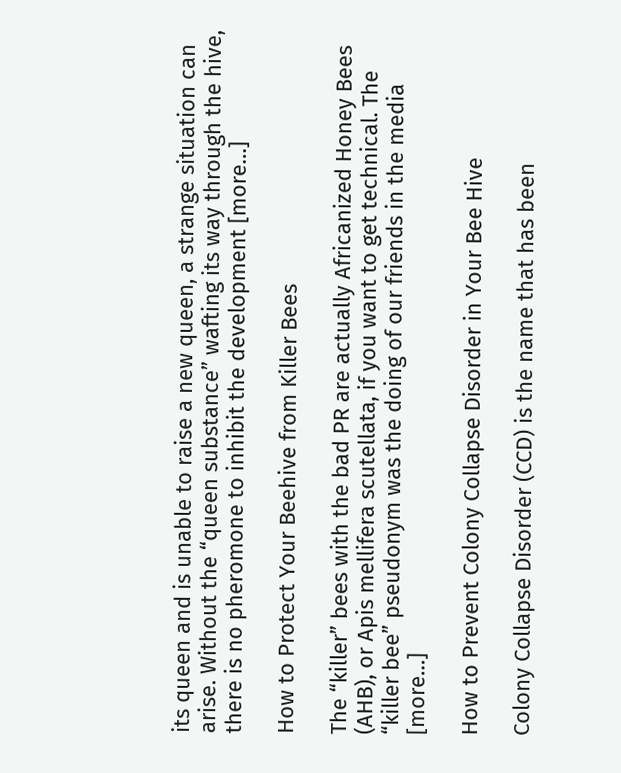its queen and is unable to raise a new queen, a strange situation can arise. Without the “queen substance” wafting its way through the hive, there is no pheromone to inhibit the development [more…]

How to Protect Your Beehive from Killer Bees

The “killer” bees with the bad PR are actually Africanized Honey Bees (AHB), or Apis mellifera scutellata, if you want to get technical. The “killer bee” pseudonym was the doing of our friends in the media [more…]

How to Prevent Colony Collapse Disorder in Your Bee Hive

Colony Collapse Disorder (CCD) is the name that has been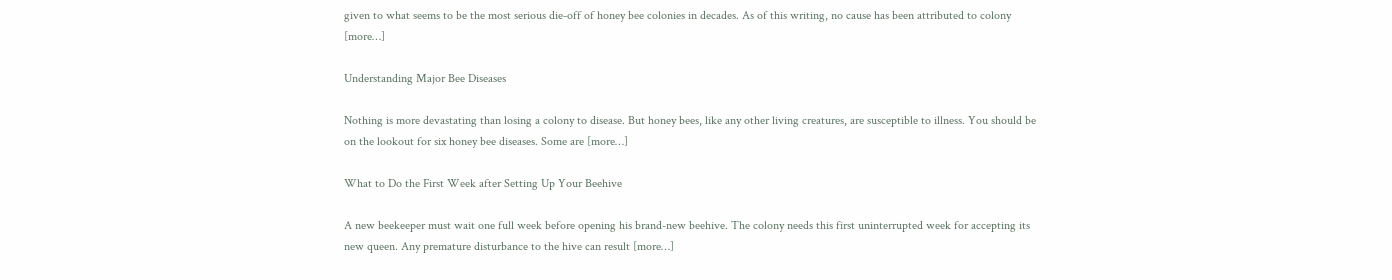given to what seems to be the most serious die-off of honey bee colonies in decades. As of this writing, no cause has been attributed to colony [more…]

Understanding Major Bee Diseases

Nothing is more devastating than losing a colony to disease. But honey bees, like any other living creatures, are susceptible to illness. You should be on the lookout for six honey bee diseases. Some are [more…]

What to Do the First Week after Setting Up Your Beehive

A new beekeeper must wait one full week before opening his brand-new beehive. The colony needs this first uninterrupted week for accepting its new queen. Any premature disturbance to the hive can result [more…]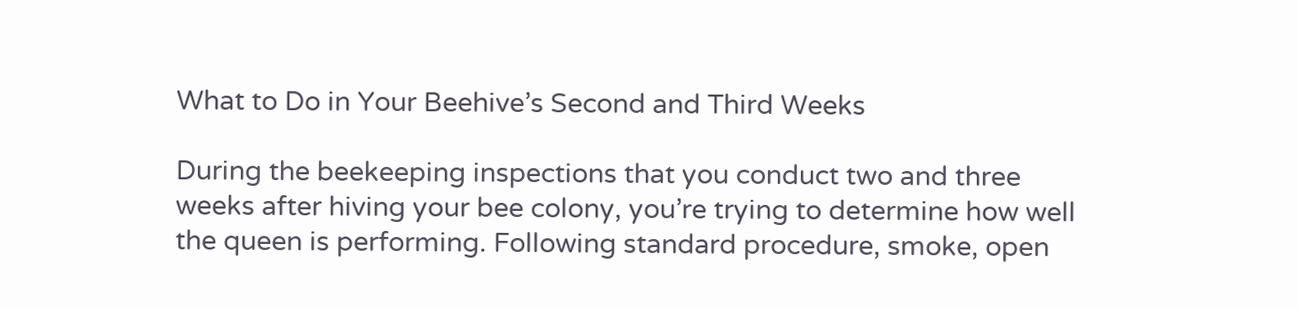What to Do in Your Beehive’s Second and Third Weeks

During the beekeeping inspections that you conduct two and three weeks after hiving your bee colony, you’re trying to determine how well the queen is performing. Following standard procedure, smoke, open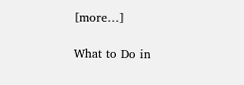[more…]

What to Do in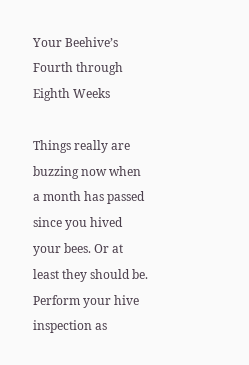Your Beehive’s Fourth through Eighth Weeks

Things really are buzzing now when a month has passed since you hived your bees. Or at least they should be. Perform your hive inspection as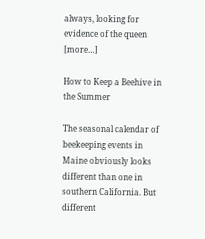always, looking for evidence of the queen [more…]

How to Keep a Beehive in the Summer

The seasonal calendar of beekeeping events in Maine obviously looks different than one in southern California. But different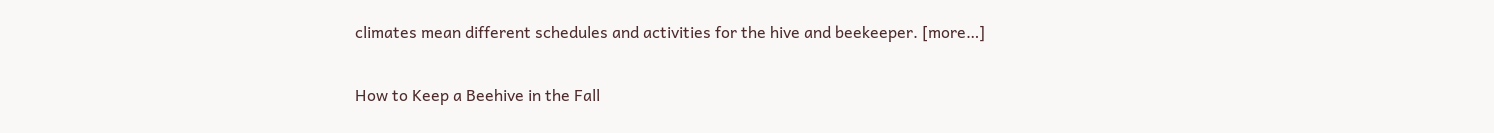climates mean different schedules and activities for the hive and beekeeper. [more…]

How to Keep a Beehive in the Fall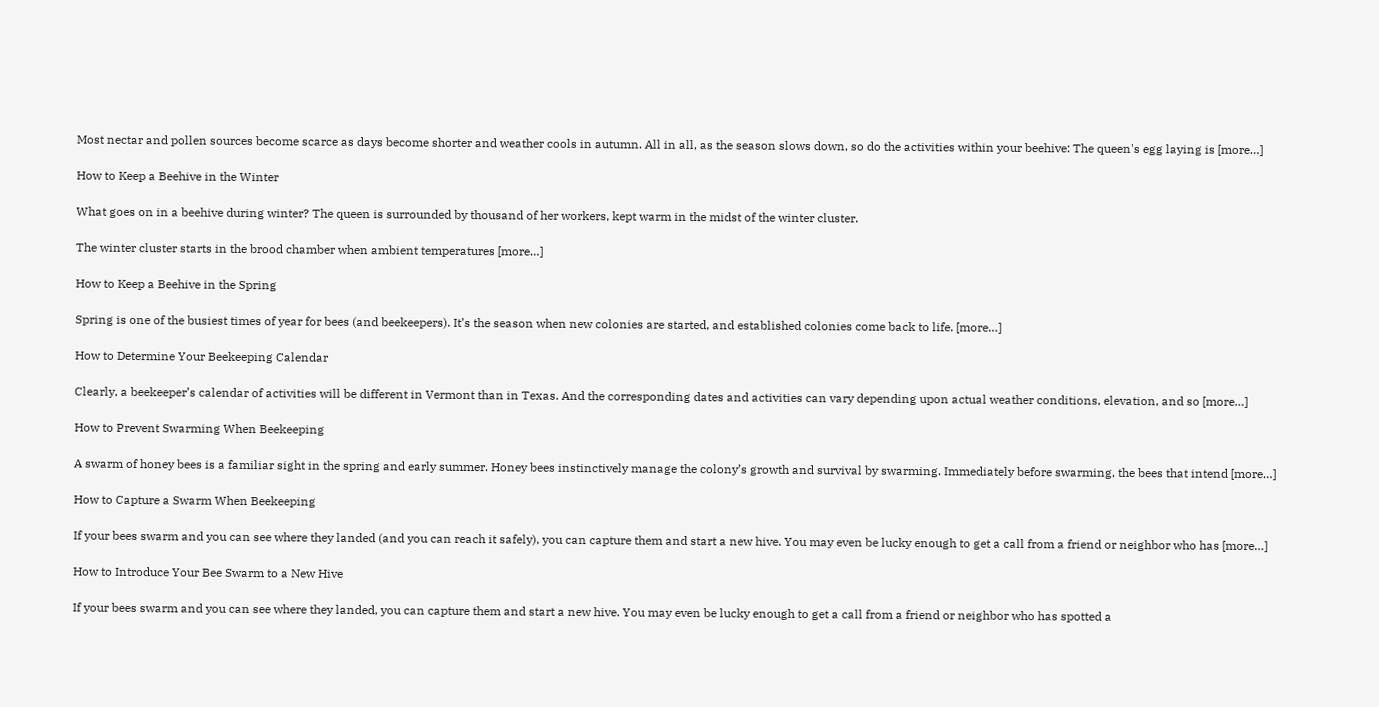Most nectar and pollen sources become scarce as days become shorter and weather cools in autumn. All in all, as the season slows down, so do the activities within your beehive: The queen's egg laying is [more…]

How to Keep a Beehive in the Winter

What goes on in a beehive during winter? The queen is surrounded by thousand of her workers, kept warm in the midst of the winter cluster.

The winter cluster starts in the brood chamber when ambient temperatures [more…]

How to Keep a Beehive in the Spring

Spring is one of the busiest times of year for bees (and beekeepers). It’s the season when new colonies are started, and established colonies come back to life. [more…]

How to Determine Your Beekeeping Calendar

Clearly, a beekeeper’s calendar of activities will be different in Vermont than in Texas. And the corresponding dates and activities can vary depending upon actual weather conditions, elevation, and so [more…]

How to Prevent Swarming When Beekeeping

A swarm of honey bees is a familiar sight in the spring and early summer. Honey bees instinctively manage the colony’s growth and survival by swarming. Immediately before swarming, the bees that intend [more…]

How to Capture a Swarm When Beekeeping

If your bees swarm and you can see where they landed (and you can reach it safely), you can capture them and start a new hive. You may even be lucky enough to get a call from a friend or neighbor who has [more…]

How to Introduce Your Bee Swarm to a New Hive

If your bees swarm and you can see where they landed, you can capture them and start a new hive. You may even be lucky enough to get a call from a friend or neighbor who has spotted a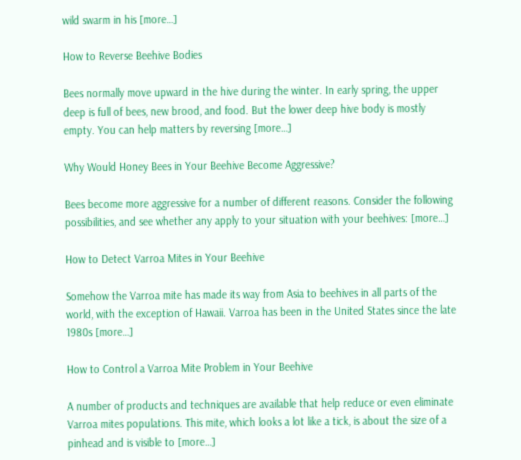wild swarm in his [more…]

How to Reverse Beehive Bodies

Bees normally move upward in the hive during the winter. In early spring, the upper deep is full of bees, new brood, and food. But the lower deep hive body is mostly empty. You can help matters by reversing [more…]

Why Would Honey Bees in Your Beehive Become Aggressive?

Bees become more aggressive for a number of different reasons. Consider the following possibilities, and see whether any apply to your situation with your beehives: [more…]

How to Detect Varroa Mites in Your Beehive

Somehow the Varroa mite has made its way from Asia to beehives in all parts of the world, with the exception of Hawaii. Varroa has been in the United States since the late 1980s [more…]

How to Control a Varroa Mite Problem in Your Beehive

A number of products and techniques are available that help reduce or even eliminate Varroa mites populations. This mite, which looks a lot like a tick, is about the size of a pinhead and is visible to [more…]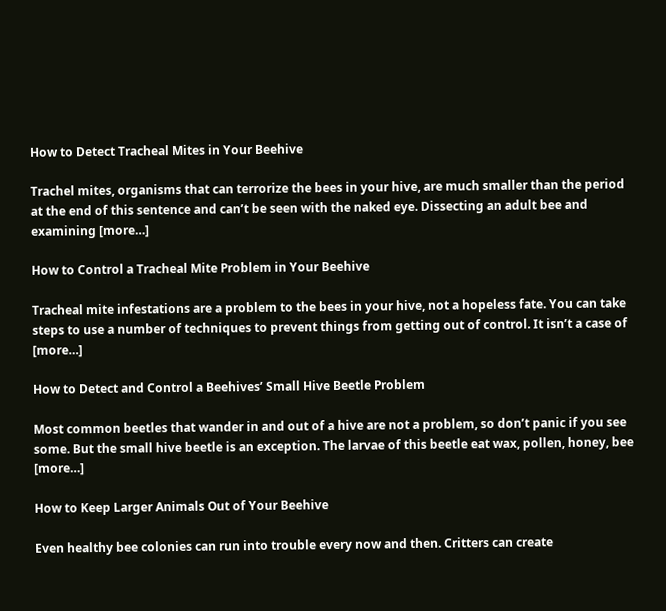How to Detect Tracheal Mites in Your Beehive

Trachel mites, organisms that can terrorize the bees in your hive, are much smaller than the period at the end of this sentence and can’t be seen with the naked eye. Dissecting an adult bee and examining [more…]

How to Control a Tracheal Mite Problem in Your Beehive

Tracheal mite infestations are a problem to the bees in your hive, not a hopeless fate. You can take steps to use a number of techniques to prevent things from getting out of control. It isn’t a case of [more…]

How to Detect and Control a Beehives’ Small Hive Beetle Problem

Most common beetles that wander in and out of a hive are not a problem, so don’t panic if you see some. But the small hive beetle is an exception. The larvae of this beetle eat wax, pollen, honey, bee [more…]

How to Keep Larger Animals Out of Your Beehive

Even healthy bee colonies can run into trouble every now and then. Critters can create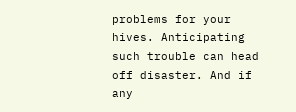problems for your hives. Anticipating such trouble can head off disaster. And if any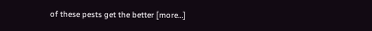of these pests get the better [more…]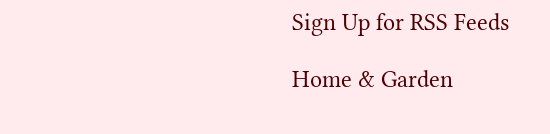Sign Up for RSS Feeds

Home & Garden